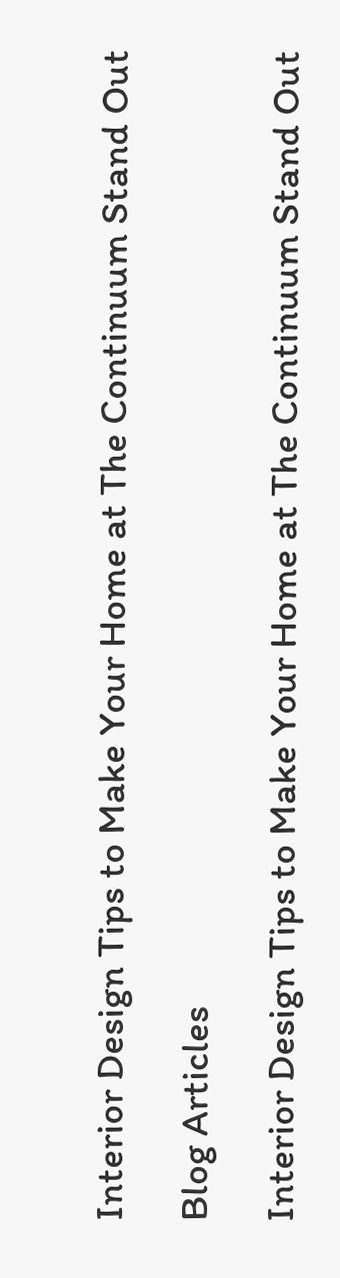Interior Design Tips to Make Your Home at The Continuum Stand Out

Blog Articles

Interior Design Tips to Make Your Home at The Continuum Stand Out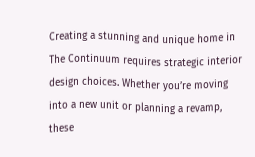Creating a stunning and unique home in The Continuum requires strategic interior design choices. Whether you’re moving into a new unit or planning a revamp, these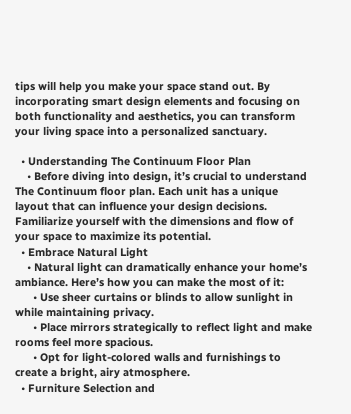tips will help you make your space stand out. By incorporating smart design elements and focusing on both functionality and aesthetics, you can transform your living space into a personalized sanctuary.

  • Understanding The Continuum Floor Plan
    • Before diving into design, it’s crucial to understand The Continuum floor plan. Each unit has a unique layout that can influence your design decisions. Familiarize yourself with the dimensions and flow of your space to maximize its potential.
  • Embrace Natural Light
    • Natural light can dramatically enhance your home’s ambiance. Here’s how you can make the most of it:
      • Use sheer curtains or blinds to allow sunlight in while maintaining privacy.
      • Place mirrors strategically to reflect light and make rooms feel more spacious.
      • Opt for light-colored walls and furnishings to create a bright, airy atmosphere.
  • Furniture Selection and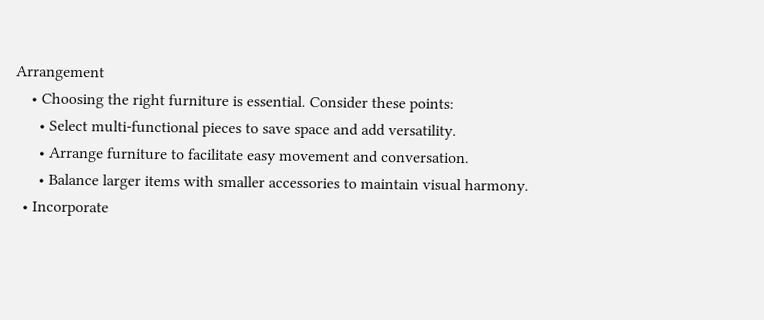Arrangement
    • Choosing the right furniture is essential. Consider these points:
      • Select multi-functional pieces to save space and add versatility.
      • Arrange furniture to facilitate easy movement and conversation.
      • Balance larger items with smaller accessories to maintain visual harmony.
  • Incorporate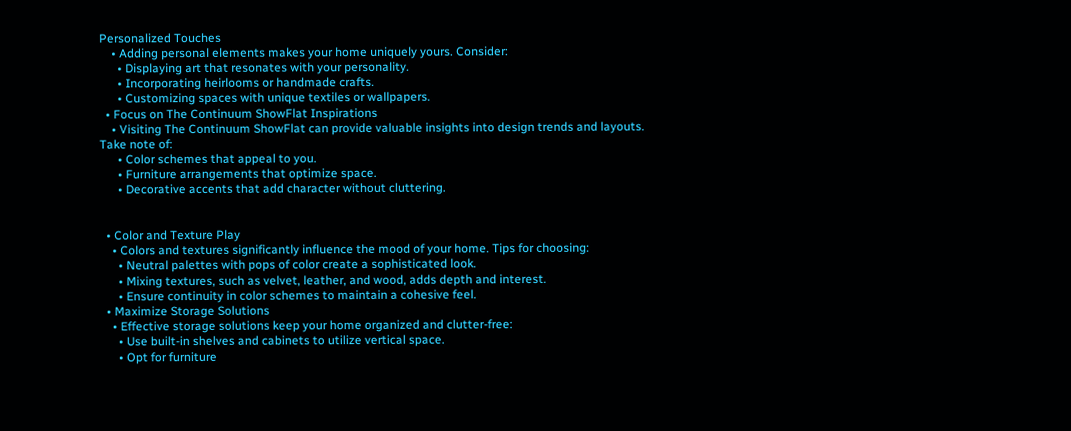Personalized Touches
    • Adding personal elements makes your home uniquely yours. Consider:
      • Displaying art that resonates with your personality.
      • Incorporating heirlooms or handmade crafts.
      • Customizing spaces with unique textiles or wallpapers.
  • Focus on The Continuum ShowFlat Inspirations
    • Visiting The Continuum ShowFlat can provide valuable insights into design trends and layouts. Take note of:
      • Color schemes that appeal to you.
      • Furniture arrangements that optimize space.
      • Decorative accents that add character without cluttering.


  • Color and Texture Play
    • Colors and textures significantly influence the mood of your home. Tips for choosing:
      • Neutral palettes with pops of color create a sophisticated look.
      • Mixing textures, such as velvet, leather, and wood, adds depth and interest.
      • Ensure continuity in color schemes to maintain a cohesive feel.
  • Maximize Storage Solutions
    • Effective storage solutions keep your home organized and clutter-free:
      • Use built-in shelves and cabinets to utilize vertical space.
      • Opt for furniture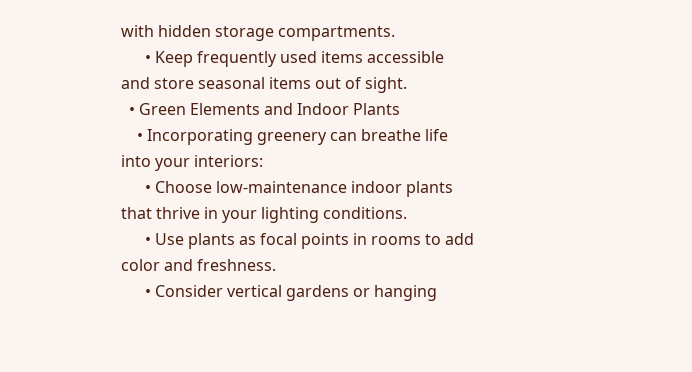with hidden storage compartments.
      • Keep frequently used items accessible and store seasonal items out of sight.
  • Green Elements and Indoor Plants
    • Incorporating greenery can breathe life into your interiors:
      • Choose low-maintenance indoor plants that thrive in your lighting conditions.
      • Use plants as focal points in rooms to add color and freshness.
      • Consider vertical gardens or hanging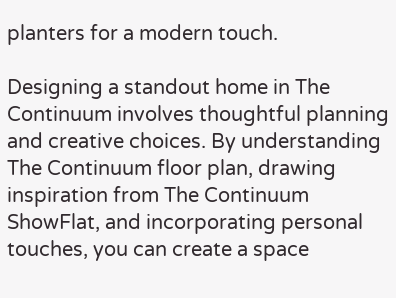planters for a modern touch.

Designing a standout home in The Continuum involves thoughtful planning and creative choices. By understanding The Continuum floor plan, drawing inspiration from The Continuum ShowFlat, and incorporating personal touches, you can create a space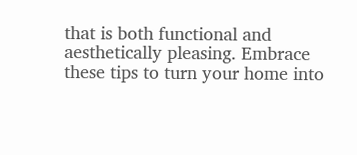that is both functional and aesthetically pleasing. Embrace these tips to turn your home into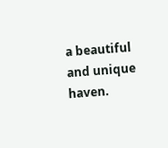a beautiful and unique haven.